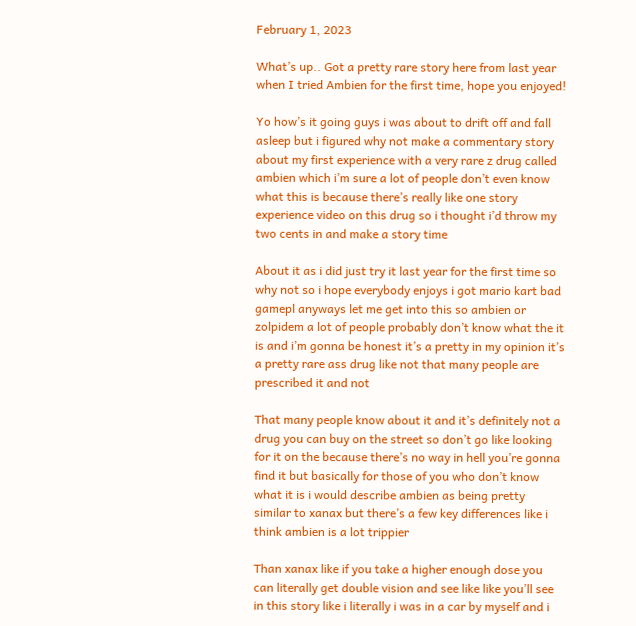February 1, 2023

What’s up.. Got a pretty rare story here from last year when I tried Ambien for the first time, hope you enjoyed!

Yo how’s it going guys i was about to drift off and fall asleep but i figured why not make a commentary story about my first experience with a very rare z drug called ambien which i’m sure a lot of people don’t even know what this is because there’s really like one story experience video on this drug so i thought i’d throw my two cents in and make a story time

About it as i did just try it last year for the first time so why not so i hope everybody enjoys i got mario kart bad gamepl anyways let me get into this so ambien or zolpidem a lot of people probably don’t know what the it is and i’m gonna be honest it’s a pretty in my opinion it’s a pretty rare ass drug like not that many people are prescribed it and not

That many people know about it and it’s definitely not a drug you can buy on the street so don’t go like looking for it on the because there’s no way in hell you’re gonna find it but basically for those of you who don’t know what it is i would describe ambien as being pretty similar to xanax but there’s a few key differences like i think ambien is a lot trippier

Than xanax like if you take a higher enough dose you can literally get double vision and see like like you’ll see in this story like i literally i was in a car by myself and i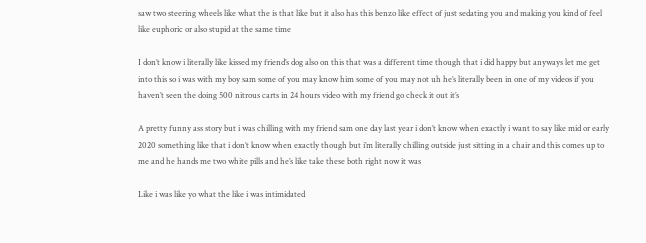saw two steering wheels like what the is that like but it also has this benzo like effect of just sedating you and making you kind of feel like euphoric or also stupid at the same time

I don’t know i literally like kissed my friend’s dog also on this that was a different time though that i did happy but anyways let me get into this so i was with my boy sam some of you may know him some of you may not uh he’s literally been in one of my videos if you haven’t seen the doing 500 nitrous carts in 24 hours video with my friend go check it out it’s

A pretty funny ass story but i was chilling with my friend sam one day last year i don’t know when exactly i want to say like mid or early 2020 something like that i don’t know when exactly though but i’m literally chilling outside just sitting in a chair and this comes up to me and he hands me two white pills and he’s like take these both right now it was

Like i was like yo what the like i was intimidated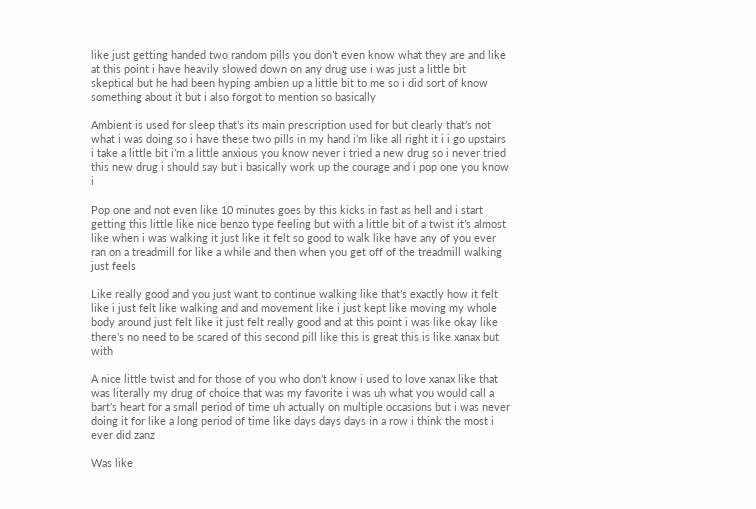like just getting handed two random pills you don’t even know what they are and like at this point i have heavily slowed down on any drug use i was just a little bit skeptical but he had been hyping ambien up a little bit to me so i did sort of know something about it but i also forgot to mention so basically

Ambient is used for sleep that’s its main prescription used for but clearly that’s not what i was doing so i have these two pills in my hand i’m like all right it i i go upstairs i take a little bit i’m a little anxious you know never i tried a new drug so i never tried this new drug i should say but i basically work up the courage and i pop one you know i

Pop one and not even like 10 minutes goes by this kicks in fast as hell and i start getting this little like nice benzo type feeling but with a little bit of a twist it’s almost like when i was walking it just like it felt so good to walk like have any of you ever ran on a treadmill for like a while and then when you get off of the treadmill walking just feels

Like really good and you just want to continue walking like that’s exactly how it felt like i just felt like walking and and movement like i just kept like moving my whole body around just felt like it just felt really good and at this point i was like okay like there’s no need to be scared of this second pill like this is great this is like xanax but with

A nice little twist and for those of you who don’t know i used to love xanax like that was literally my drug of choice that was my favorite i was uh what you would call a bart’s heart for a small period of time uh actually on multiple occasions but i was never doing it for like a long period of time like days days days in a row i think the most i ever did zanz

Was like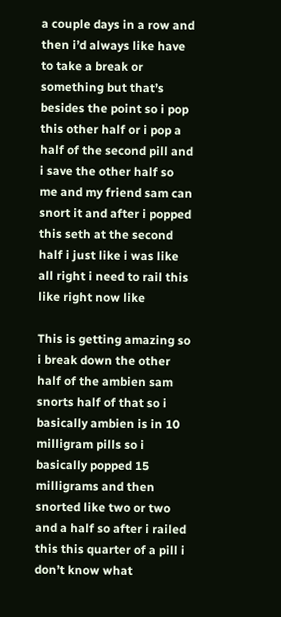a couple days in a row and then i’d always like have to take a break or something but that’s besides the point so i pop this other half or i pop a half of the second pill and i save the other half so me and my friend sam can snort it and after i popped this seth at the second half i just like i was like all right i need to rail this like right now like

This is getting amazing so i break down the other half of the ambien sam snorts half of that so i basically ambien is in 10 milligram pills so i basically popped 15 milligrams and then snorted like two or two and a half so after i railed this this quarter of a pill i don’t know what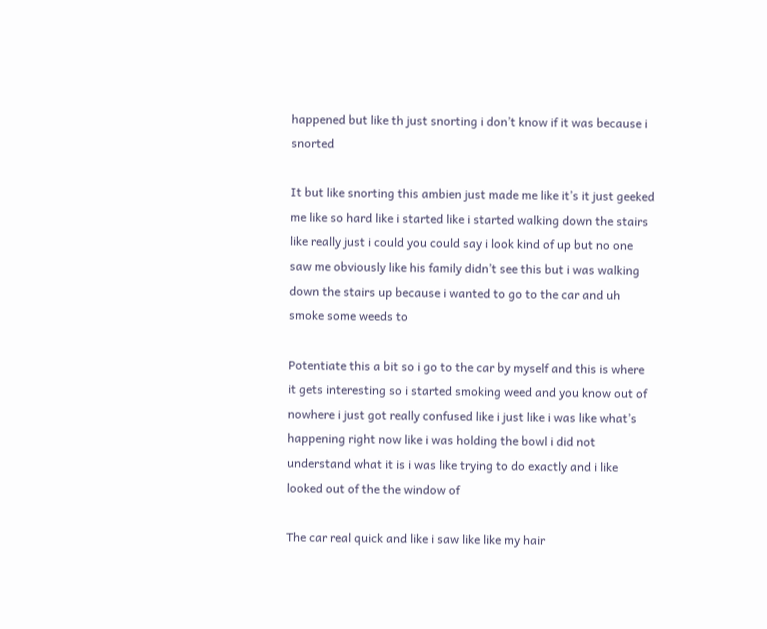happened but like th just snorting i don’t know if it was because i snorted

It but like snorting this ambien just made me like it’s it just geeked me like so hard like i started like i started walking down the stairs like really just i could you could say i look kind of up but no one saw me obviously like his family didn’t see this but i was walking down the stairs up because i wanted to go to the car and uh smoke some weeds to

Potentiate this a bit so i go to the car by myself and this is where it gets interesting so i started smoking weed and you know out of nowhere i just got really confused like i just like i was like what’s happening right now like i was holding the bowl i did not understand what it is i was like trying to do exactly and i like looked out of the the window of

The car real quick and like i saw like like my hair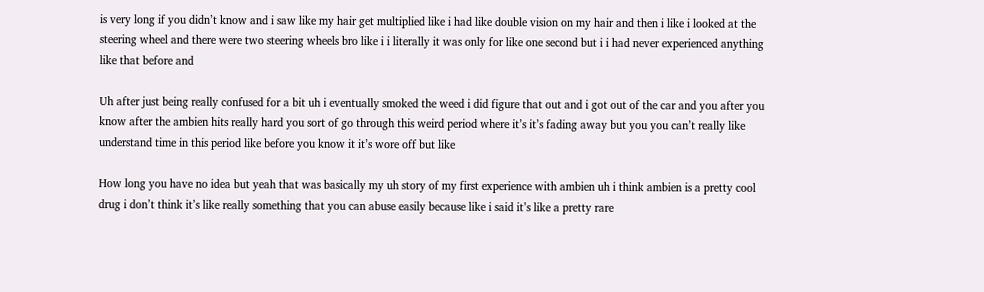is very long if you didn’t know and i saw like my hair get multiplied like i had like double vision on my hair and then i like i looked at the steering wheel and there were two steering wheels bro like i i literally it was only for like one second but i i had never experienced anything like that before and

Uh after just being really confused for a bit uh i eventually smoked the weed i did figure that out and i got out of the car and you after you know after the ambien hits really hard you sort of go through this weird period where it’s it’s fading away but you you can’t really like understand time in this period like before you know it it’s wore off but like

How long you have no idea but yeah that was basically my uh story of my first experience with ambien uh i think ambien is a pretty cool drug i don’t think it’s like really something that you can abuse easily because like i said it’s like a pretty rare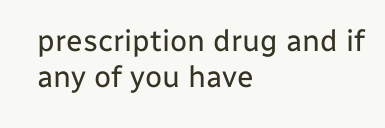prescription drug and if any of you have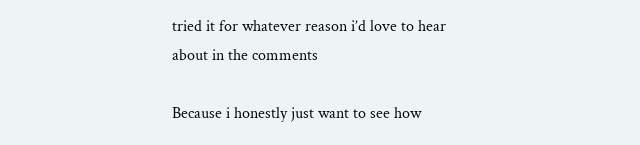tried it for whatever reason i’d love to hear about in the comments

Because i honestly just want to see how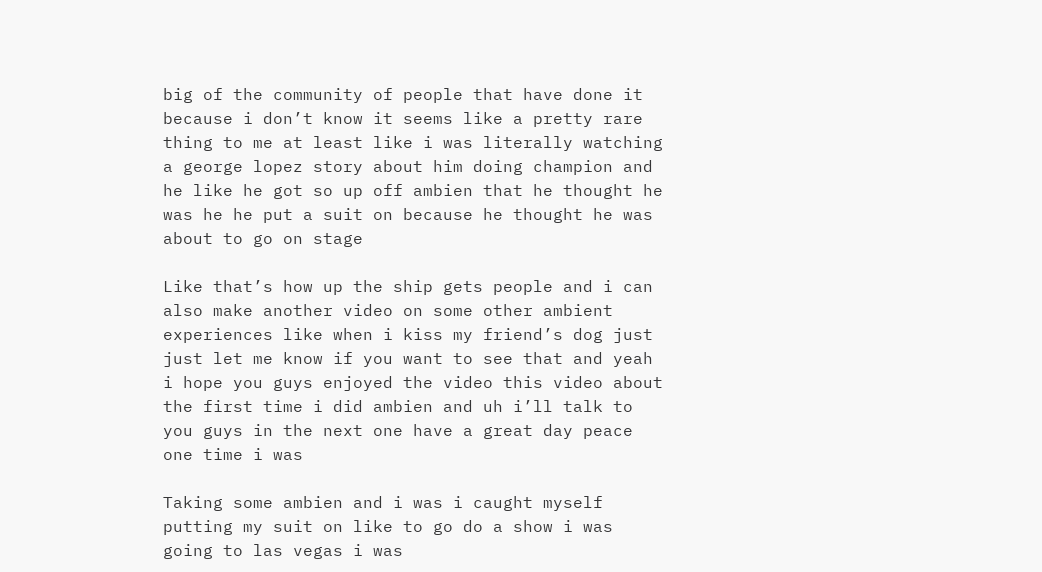big of the community of people that have done it because i don’t know it seems like a pretty rare thing to me at least like i was literally watching a george lopez story about him doing champion and he like he got so up off ambien that he thought he was he he put a suit on because he thought he was about to go on stage

Like that’s how up the ship gets people and i can also make another video on some other ambient experiences like when i kiss my friend’s dog just just let me know if you want to see that and yeah i hope you guys enjoyed the video this video about the first time i did ambien and uh i’ll talk to you guys in the next one have a great day peace one time i was

Taking some ambien and i was i caught myself putting my suit on like to go do a show i was going to las vegas i was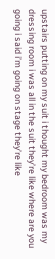upstairs putting on my suit i thought my bedroom was my dressing room i was all in the suit they’re like where are you going i said i’m going on stage they’re like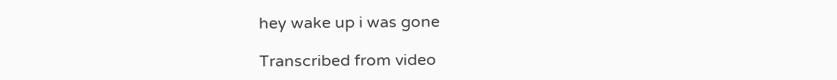hey wake up i was gone

Transcribed from video